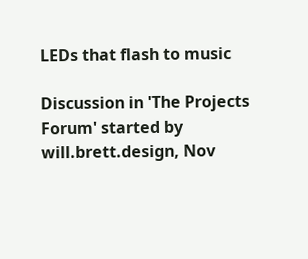LEDs that flash to music

Discussion in 'The Projects Forum' started by will.brett.design, Nov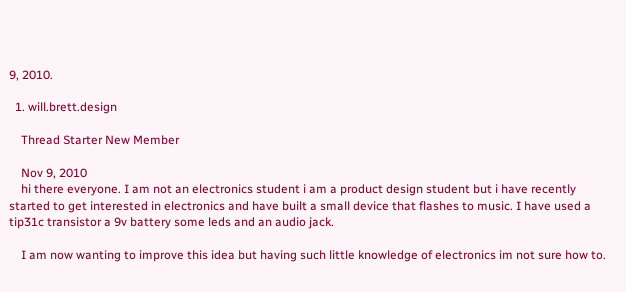9, 2010.

  1. will.brett.design

    Thread Starter New Member

    Nov 9, 2010
    hi there everyone. I am not an electronics student i am a product design student but i have recently started to get interested in electronics and have built a small device that flashes to music. I have used a tip31c transistor a 9v battery some leds and an audio jack.

    I am now wanting to improve this idea but having such little knowledge of electronics im not sure how to.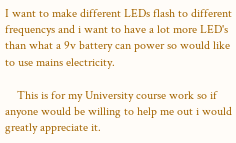I want to make different LEDs flash to different frequencys and i want to have a lot more LED's than what a 9v battery can power so would like to use mains electricity.

    This is for my University course work so if anyone would be willing to help me out i would greatly appreciate it.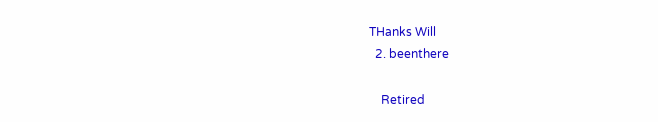THanks Will
  2. beenthere

    Retired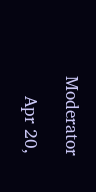Moderator

    Apr 20,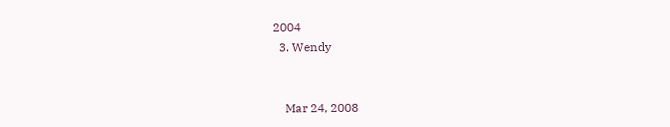2004
  3. Wendy


    Mar 24, 2008